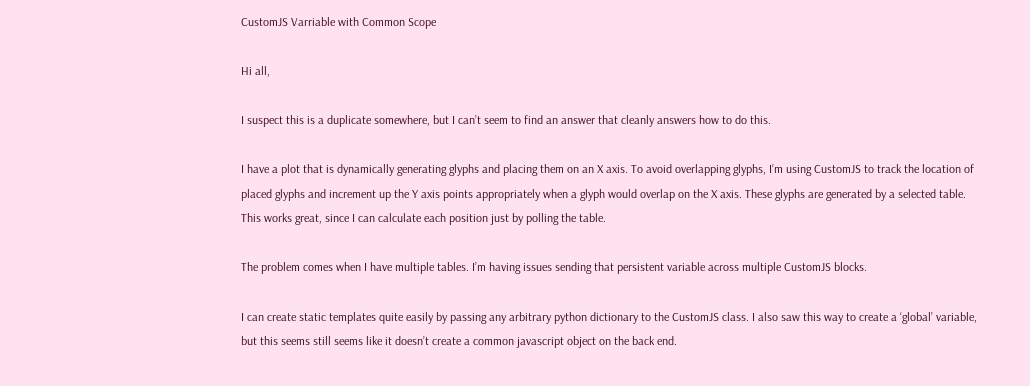CustomJS Varriable with Common Scope

Hi all,

I suspect this is a duplicate somewhere, but I can’t seem to find an answer that cleanly answers how to do this.

I have a plot that is dynamically generating glyphs and placing them on an X axis. To avoid overlapping glyphs, I’m using CustomJS to track the location of placed glyphs and increment up the Y axis points appropriately when a glyph would overlap on the X axis. These glyphs are generated by a selected table. This works great, since I can calculate each position just by polling the table.

The problem comes when I have multiple tables. I’m having issues sending that persistent variable across multiple CustomJS blocks.

I can create static templates quite easily by passing any arbitrary python dictionary to the CustomJS class. I also saw this way to create a ‘global’ variable, but this seems still seems like it doesn’t create a common javascript object on the back end.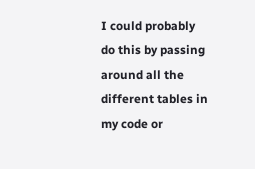I could probably do this by passing around all the different tables in my code or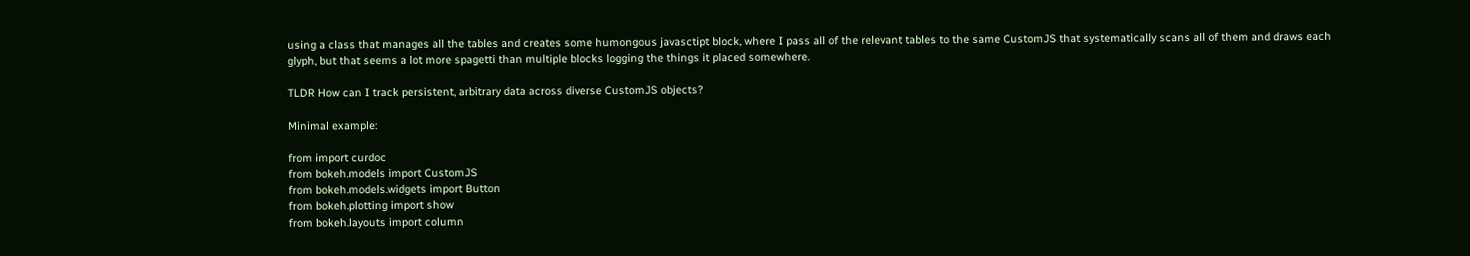using a class that manages all the tables and creates some humongous javasctipt block, where I pass all of the relevant tables to the same CustomJS that systematically scans all of them and draws each glyph, but that seems a lot more spagetti than multiple blocks logging the things it placed somewhere.

TLDR How can I track persistent, arbitrary data across diverse CustomJS objects?

Minimal example:

from import curdoc
from bokeh.models import CustomJS
from bokeh.models.widgets import Button
from bokeh.plotting import show
from bokeh.layouts import column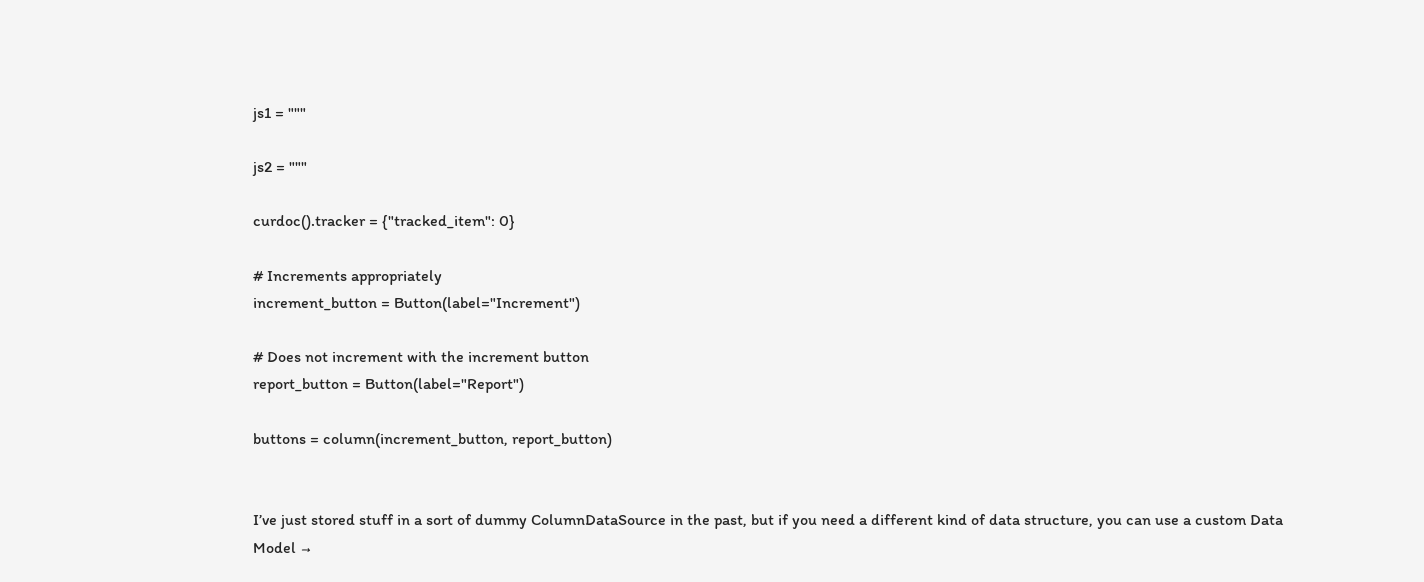js1 = """

js2 = """

curdoc().tracker = {"tracked_item": 0}

# Increments appropriately
increment_button = Button(label="Increment")

# Does not increment with the increment button
report_button = Button(label="Report")

buttons = column(increment_button, report_button)


I’ve just stored stuff in a sort of dummy ColumnDataSource in the past, but if you need a different kind of data structure, you can use a custom Data Model →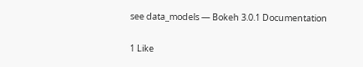see data_models — Bokeh 3.0.1 Documentation

1 Like